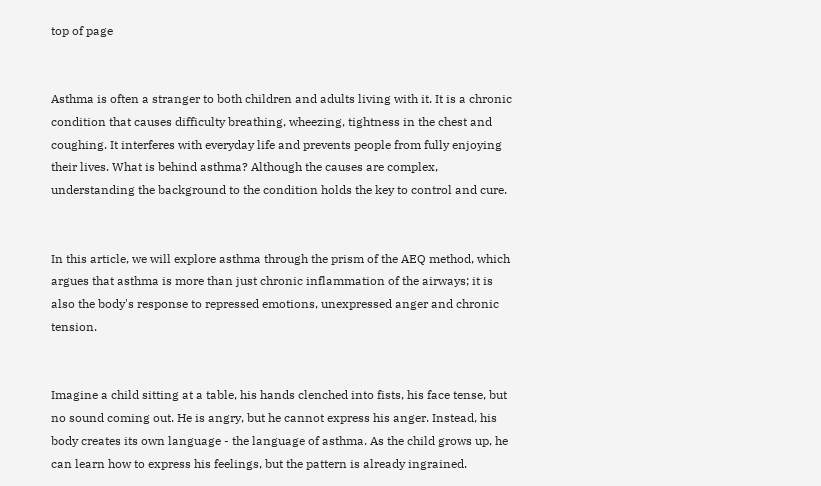top of page


Asthma is often a stranger to both children and adults living with it. It is a chronic condition that causes difficulty breathing, wheezing, tightness in the chest and coughing. It interferes with everyday life and prevents people from fully enjoying their lives. What is behind asthma? Although the causes are complex, understanding the background to the condition holds the key to control and cure.


In this article, we will explore asthma through the prism of the AEQ method, which argues that asthma is more than just chronic inflammation of the airways; it is also the body's response to repressed emotions, unexpressed anger and chronic tension.


Imagine a child sitting at a table, his hands clenched into fists, his face tense, but no sound coming out. He is angry, but he cannot express his anger. Instead, his body creates its own language - the language of asthma. As the child grows up, he can learn how to express his feelings, but the pattern is already ingrained.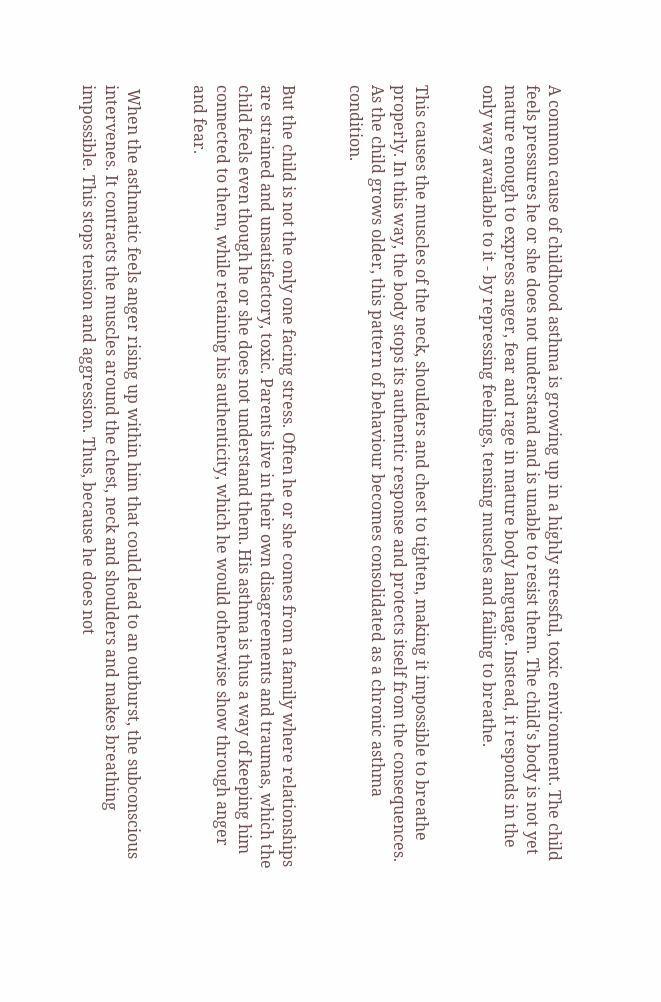A common cause of childhood asthma is growing up in a highly stressful, toxic environment. The child feels pressures he or she does not understand and is unable to resist them. The child's body is not yet mature enough to express anger, fear and rage in mature body language. Instead, it responds in the only way available to it - by repressing feelings, tensing muscles and failing to breathe.


This causes the muscles of the neck, shoulders and chest to tighten, making it impossible to breathe properly. In this way, the body stops its authentic response and protects itself from the consequences. As the child grows older, this pattern of behaviour becomes consolidated as a chronic asthma condition.


But the child is not the only one facing stress. Often he or she comes from a family where relationships are strained and unsatisfactory, toxic. Parents live in their own disagreements and traumas, which the child feels even though he or she does not understand them. His asthma is thus a way of keeping him connected to them, while retaining his authenticity, which he would otherwise show through anger and fear.


 When the asthmatic feels anger rising up within him that could lead to an outburst, the subconscious intervenes. It contracts the muscles around the chest, neck and shoulders and makes breathing impossible. This stops tension and aggression. Thus, because he does not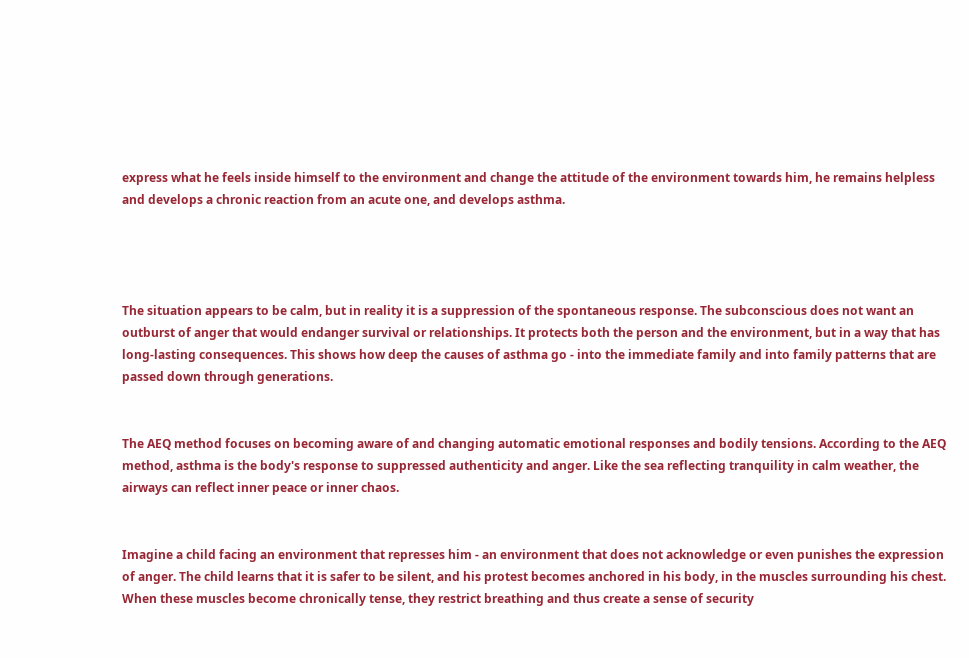express what he feels inside himself to the environment and change the attitude of the environment towards him, he remains helpless and develops a chronic reaction from an acute one, and develops asthma.




The situation appears to be calm, but in reality it is a suppression of the spontaneous response. The subconscious does not want an outburst of anger that would endanger survival or relationships. It protects both the person and the environment, but in a way that has long-lasting consequences. This shows how deep the causes of asthma go - into the immediate family and into family patterns that are passed down through generations.


The AEQ method focuses on becoming aware of and changing automatic emotional responses and bodily tensions. According to the AEQ method, asthma is the body's response to suppressed authenticity and anger. Like the sea reflecting tranquility in calm weather, the airways can reflect inner peace or inner chaos.


Imagine a child facing an environment that represses him - an environment that does not acknowledge or even punishes the expression of anger. The child learns that it is safer to be silent, and his protest becomes anchored in his body, in the muscles surrounding his chest. When these muscles become chronically tense, they restrict breathing and thus create a sense of security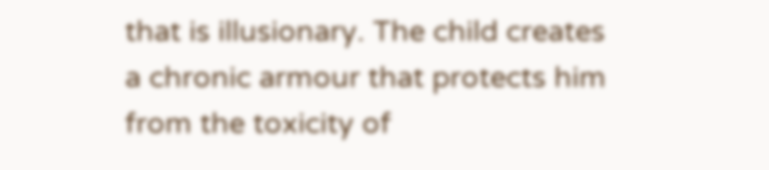that is illusionary. The child creates a chronic armour that protects him from the toxicity of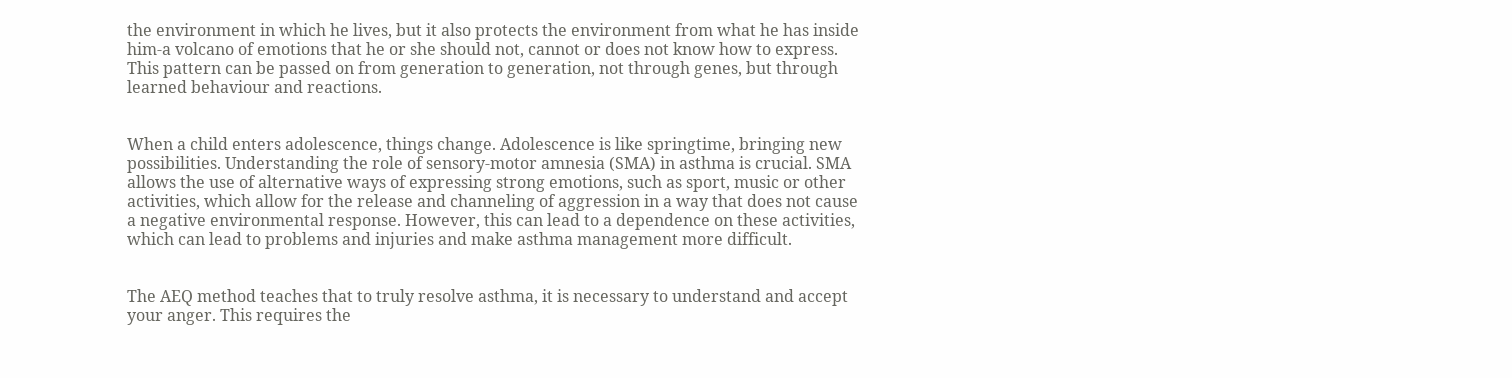the environment in which he lives, but it also protects the environment from what he has inside him-a volcano of emotions that he or she should not, cannot or does not know how to express. This pattern can be passed on from generation to generation, not through genes, but through learned behaviour and reactions.


When a child enters adolescence, things change. Adolescence is like springtime, bringing new possibilities. Understanding the role of sensory-motor amnesia (SMA) in asthma is crucial. SMA allows the use of alternative ways of expressing strong emotions, such as sport, music or other activities, which allow for the release and channeling of aggression in a way that does not cause a negative environmental response. However, this can lead to a dependence on these activities, which can lead to problems and injuries and make asthma management more difficult.


The AEQ method teaches that to truly resolve asthma, it is necessary to understand and accept your anger. This requires the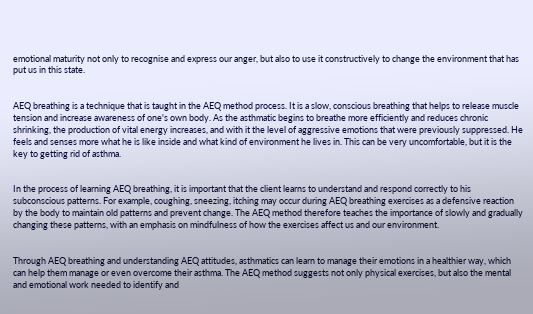emotional maturity not only to recognise and express our anger, but also to use it constructively to change the environment that has put us in this state.


AEQ breathing is a technique that is taught in the AEQ method process. It is a slow, conscious breathing that helps to release muscle tension and increase awareness of one's own body. As the asthmatic begins to breathe more efficiently and reduces chronic shrinking, the production of vital energy increases, and with it the level of aggressive emotions that were previously suppressed. He feels and senses more what he is like inside and what kind of environment he lives in. This can be very uncomfortable, but it is the key to getting rid of asthma.


In the process of learning AEQ breathing, it is important that the client learns to understand and respond correctly to his subconscious patterns. For example, coughing, sneezing, itching may occur during AEQ breathing exercises as a defensive reaction by the body to maintain old patterns and prevent change. The AEQ method therefore teaches the importance of slowly and gradually changing these patterns, with an emphasis on mindfulness of how the exercises affect us and our environment.


Through AEQ breathing and understanding AEQ attitudes, asthmatics can learn to manage their emotions in a healthier way, which can help them manage or even overcome their asthma. The AEQ method suggests not only physical exercises, but also the mental and emotional work needed to identify and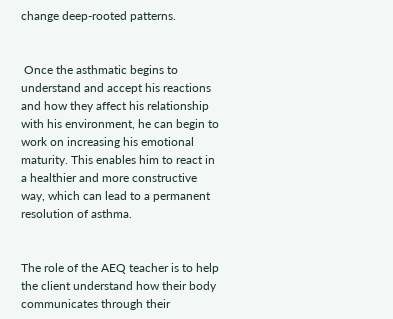change deep-rooted patterns.


 Once the asthmatic begins to understand and accept his reactions and how they affect his relationship with his environment, he can begin to work on increasing his emotional maturity. This enables him to react in a healthier and more constructive way, which can lead to a permanent resolution of asthma.


The role of the AEQ teacher is to help the client understand how their body communicates through their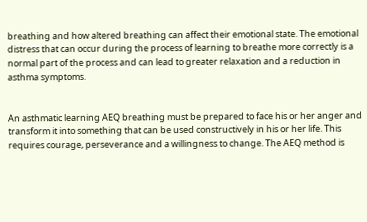breathing and how altered breathing can affect their emotional state. The emotional distress that can occur during the process of learning to breathe more correctly is a normal part of the process and can lead to greater relaxation and a reduction in asthma symptoms.


An asthmatic learning AEQ breathing must be prepared to face his or her anger and transform it into something that can be used constructively in his or her life. This requires courage, perseverance and a willingness to change. The AEQ method is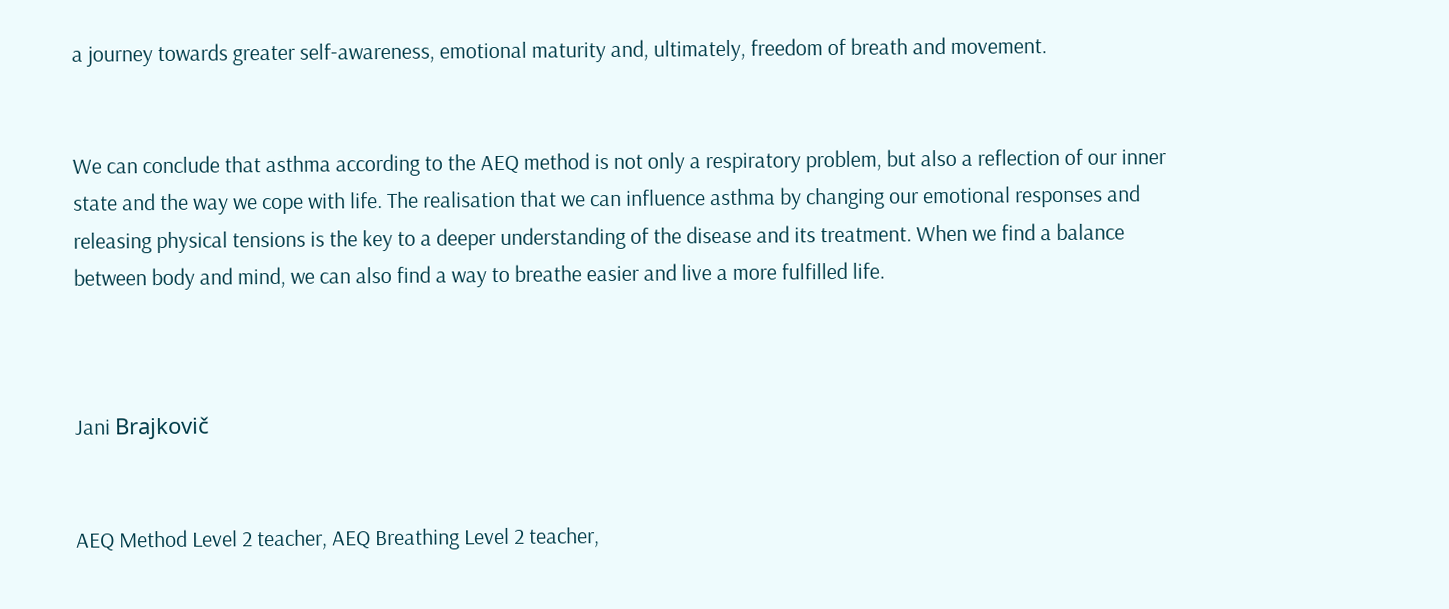a journey towards greater self-awareness, emotional maturity and, ultimately, freedom of breath and movement.


We can conclude that asthma according to the AEQ method is not only a respiratory problem, but also a reflection of our inner state and the way we cope with life. The realisation that we can influence asthma by changing our emotional responses and releasing physical tensions is the key to a deeper understanding of the disease and its treatment. When we find a balance between body and mind, we can also find a way to breathe easier and live a more fulfilled life.



Jani Brajkovič


AEQ Method Level 2 teacher, AEQ Breathing Level 2 teacher,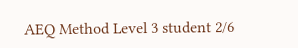AEQ Method Level 3 student 2/6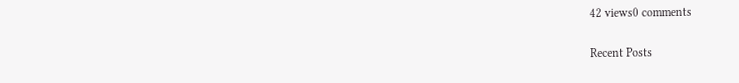42 views0 comments

Recent Posts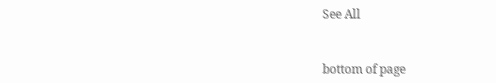See All


bottom of page